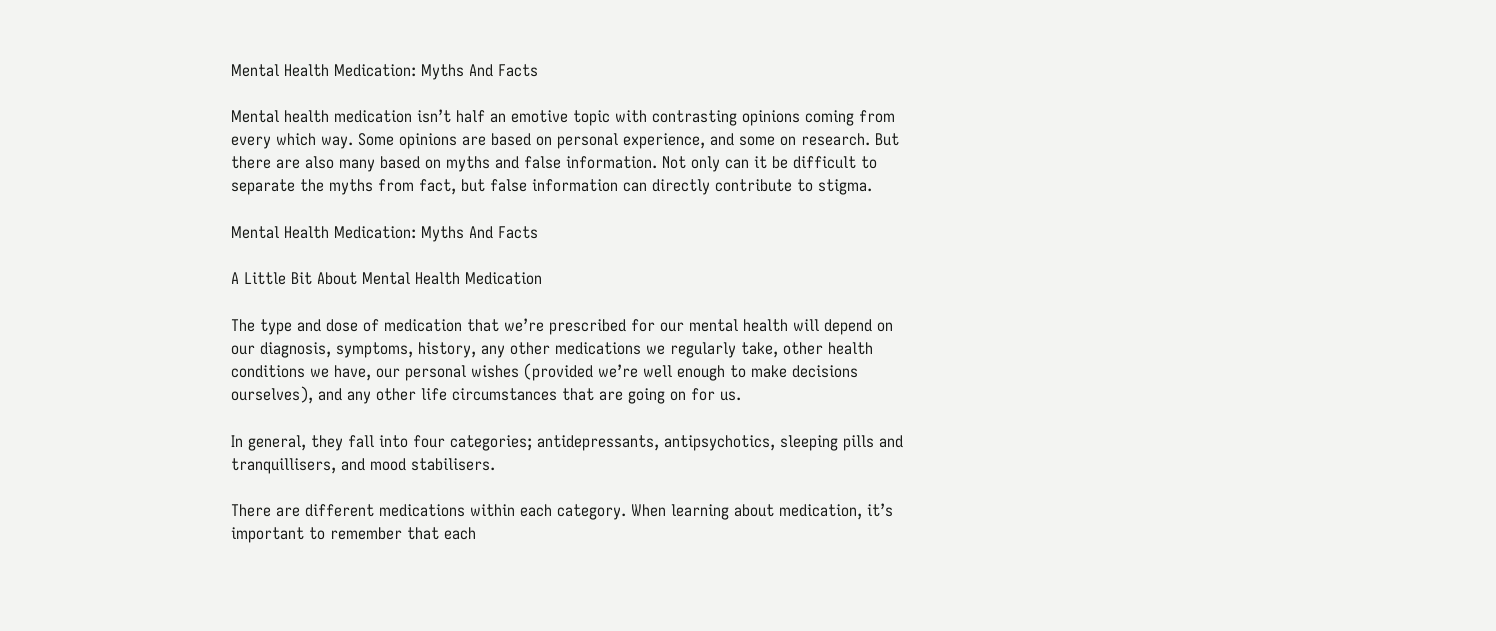Mental Health Medication: Myths And Facts

Mental health medication isn’t half an emotive topic with contrasting opinions coming from every which way. Some opinions are based on personal experience, and some on research. But there are also many based on myths and false information. Not only can it be difficult to separate the myths from fact, but false information can directly contribute to stigma.

Mental Health Medication: Myths And Facts

A Little Bit About Mental Health Medication

The type and dose of medication that we’re prescribed for our mental health will depend on our diagnosis, symptoms, history, any other medications we regularly take, other health conditions we have, our personal wishes (provided we’re well enough to make decisions ourselves), and any other life circumstances that are going on for us.

In general, they fall into four categories; antidepressants, antipsychotics, sleeping pills and tranquillisers, and mood stabilisers.

There are different medications within each category. When learning about medication, it’s important to remember that each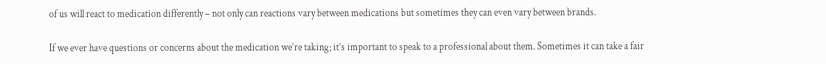of us will react to medication differently – not only can reactions vary between medications but sometimes they can even vary between brands.

If we ever have questions or concerns about the medication we’re taking; it’s important to speak to a professional about them. Sometimes it can take a fair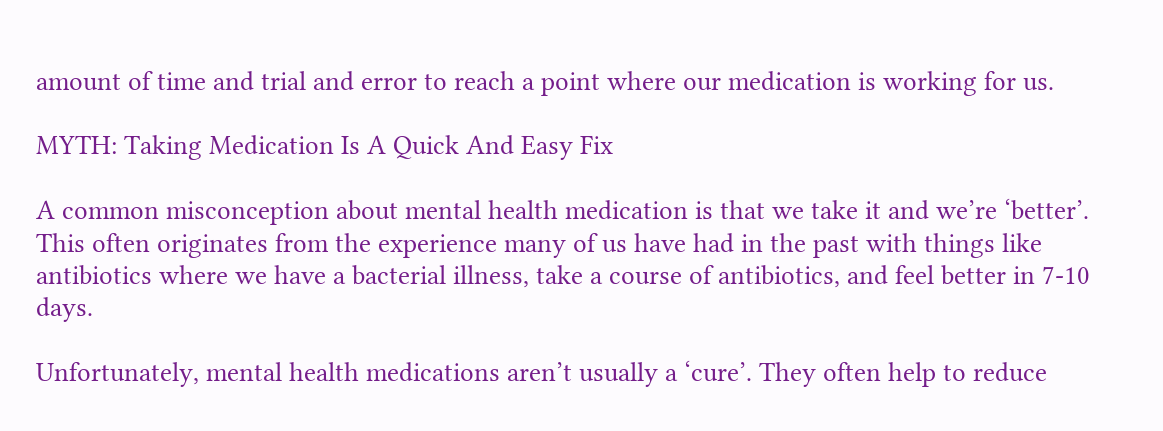amount of time and trial and error to reach a point where our medication is working for us.

MYTH: Taking Medication Is A Quick And Easy Fix

A common misconception about mental health medication is that we take it and we’re ‘better’. This often originates from the experience many of us have had in the past with things like antibiotics where we have a bacterial illness, take a course of antibiotics, and feel better in 7-10 days.

Unfortunately, mental health medications aren’t usually a ‘cure’. They often help to reduce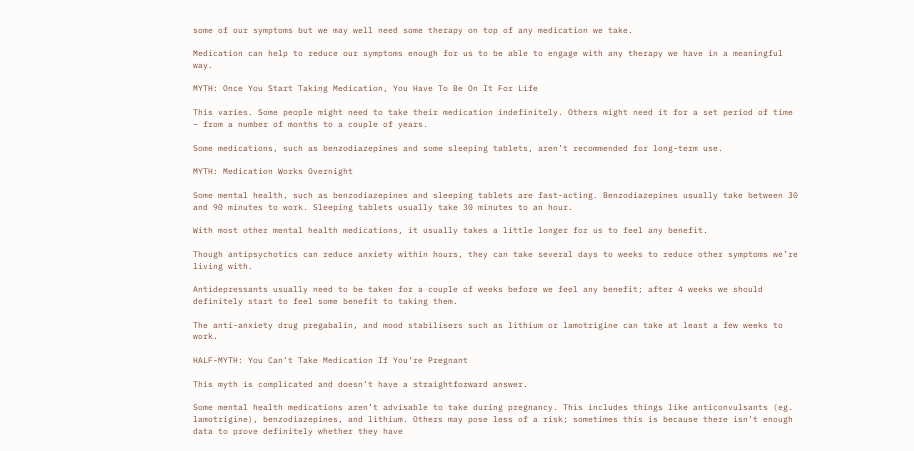some of our symptoms but we may well need some therapy on top of any medication we take.

Medication can help to reduce our symptoms enough for us to be able to engage with any therapy we have in a meaningful way.

MYTH: Once You Start Taking Medication, You Have To Be On It For Life

This varies. Some people might need to take their medication indefinitely. Others might need it for a set period of time – from a number of months to a couple of years.

Some medications, such as benzodiazepines and some sleeping tablets, aren’t recommended for long-term use.

MYTH: Medication Works Overnight

Some mental health, such as benzodiazepines and sleeping tablets are fast-acting. Benzodiazepines usually take between 30 and 90 minutes to work. Sleeping tablets usually take 30 minutes to an hour.

With most other mental health medications, it usually takes a little longer for us to feel any benefit.

Though antipsychotics can reduce anxiety within hours, they can take several days to weeks to reduce other symptoms we’re living with.

Antidepressants usually need to be taken for a couple of weeks before we feel any benefit; after 4 weeks we should definitely start to feel some benefit to taking them.

The anti-anxiety drug pregabalin, and mood stabilisers such as lithium or lamotrigine can take at least a few weeks to work.

HALF-MYTH: You Can’t Take Medication If You’re Pregnant

This myth is complicated and doesn’t have a straightforward answer.

Some mental health medications aren’t advisable to take during pregnancy. This includes things like anticonvulsants (eg. lamotrigine), benzodiazepines, and lithium. Others may pose less of a risk; sometimes this is because there isn’t enough data to prove definitely whether they have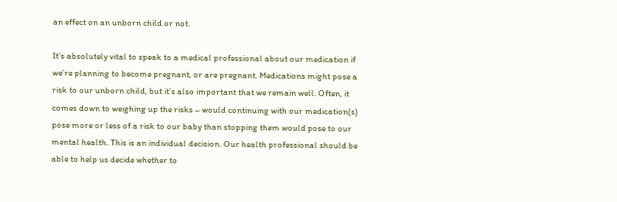an effect on an unborn child or not.

It’s absolutely vital to speak to a medical professional about our medication if we’re planning to become pregnant, or are pregnant. Medications might pose a risk to our unborn child, but it’s also important that we remain well. Often, it comes down to weighing up the risks – would continuing with our medication(s) pose more or less of a risk to our baby than stopping them would pose to our mental health. This is an individual decision. Our health professional should be able to help us decide whether to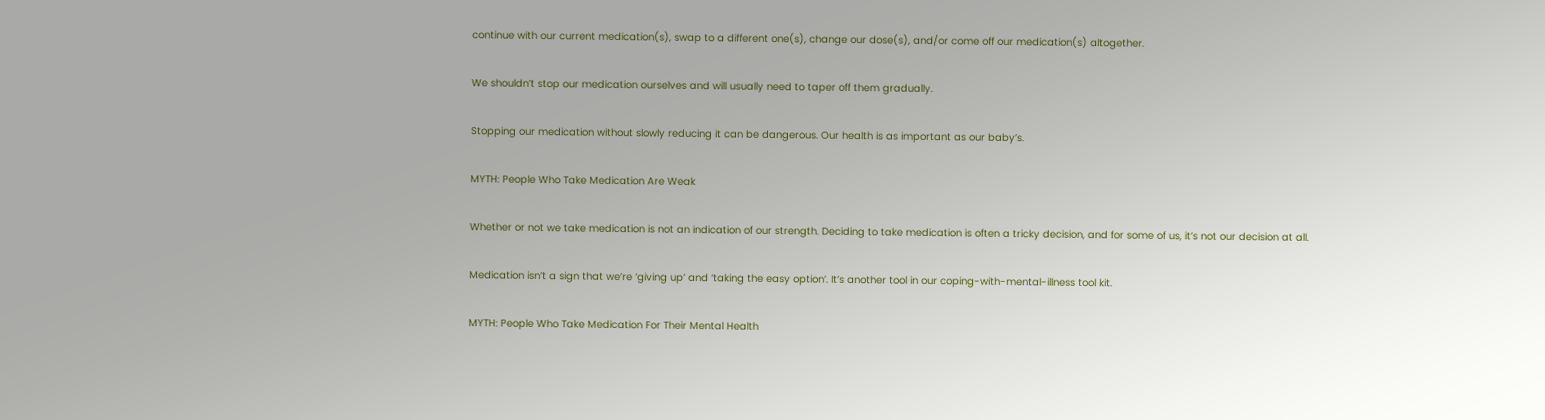continue with our current medication(s), swap to a different one(s), change our dose(s), and/or come off our medication(s) altogether.

We shouldn’t stop our medication ourselves and will usually need to taper off them gradually.

Stopping our medication without slowly reducing it can be dangerous. Our health is as important as our baby’s.

MYTH: People Who Take Medication Are Weak

Whether or not we take medication is not an indication of our strength. Deciding to take medication is often a tricky decision, and for some of us, it’s not our decision at all.

Medication isn’t a sign that we’re ‘giving up’ and ‘taking the easy option’. It’s another tool in our coping-with-mental-illness tool kit.

MYTH: People Who Take Medication For Their Mental Health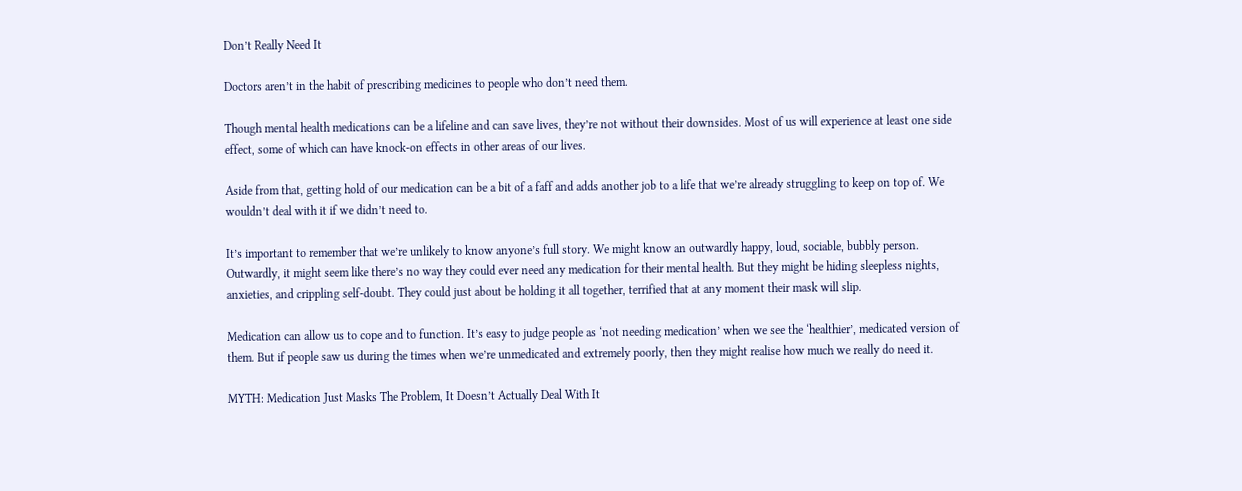Don’t Really Need It

Doctors aren’t in the habit of prescribing medicines to people who don’t need them.

Though mental health medications can be a lifeline and can save lives, they’re not without their downsides. Most of us will experience at least one side effect, some of which can have knock-on effects in other areas of our lives.

Aside from that, getting hold of our medication can be a bit of a faff and adds another job to a life that we’re already struggling to keep on top of. We wouldn’t deal with it if we didn’t need to.

It’s important to remember that we’re unlikely to know anyone’s full story. We might know an outwardly happy, loud, sociable, bubbly person. Outwardly, it might seem like there’s no way they could ever need any medication for their mental health. But they might be hiding sleepless nights, anxieties, and crippling self-doubt. They could just about be holding it all together, terrified that at any moment their mask will slip.

Medication can allow us to cope and to function. It’s easy to judge people as ‘not needing medication’ when we see the ‘healthier’, medicated version of them. But if people saw us during the times when we’re unmedicated and extremely poorly, then they might realise how much we really do need it.

MYTH: Medication Just Masks The Problem, It Doesn’t Actually Deal With It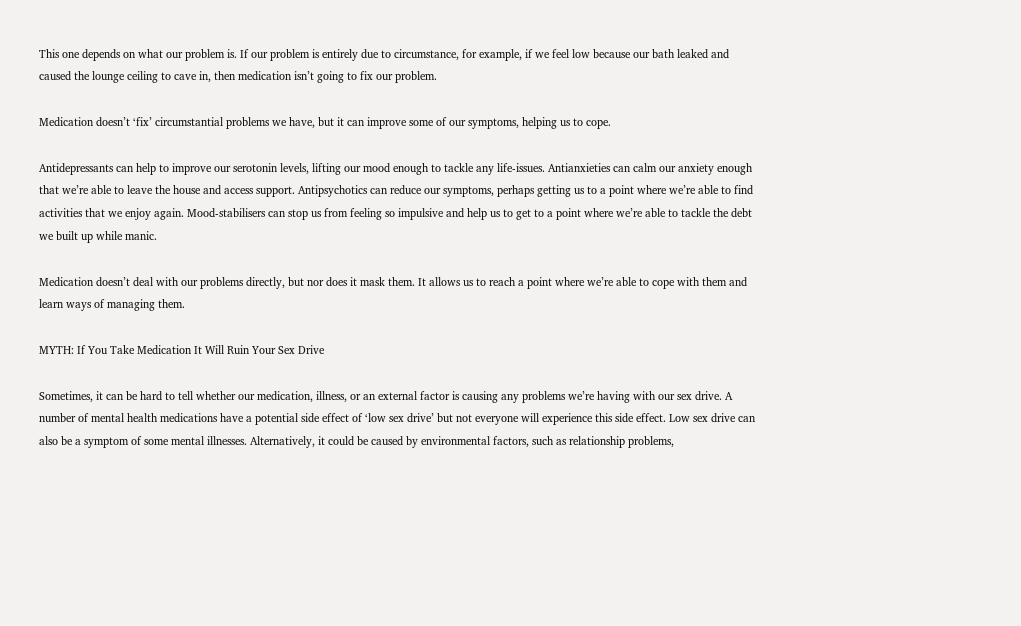This one depends on what our problem is. If our problem is entirely due to circumstance, for example, if we feel low because our bath leaked and caused the lounge ceiling to cave in, then medication isn’t going to fix our problem.

Medication doesn’t ‘fix’ circumstantial problems we have, but it can improve some of our symptoms, helping us to cope.

Antidepressants can help to improve our serotonin levels, lifting our mood enough to tackle any life-issues. Antianxieties can calm our anxiety enough that we’re able to leave the house and access support. Antipsychotics can reduce our symptoms, perhaps getting us to a point where we’re able to find activities that we enjoy again. Mood-stabilisers can stop us from feeling so impulsive and help us to get to a point where we’re able to tackle the debt we built up while manic.

Medication doesn’t deal with our problems directly, but nor does it mask them. It allows us to reach a point where we’re able to cope with them and learn ways of managing them.

MYTH: If You Take Medication It Will Ruin Your Sex Drive

Sometimes, it can be hard to tell whether our medication, illness, or an external factor is causing any problems we’re having with our sex drive. A number of mental health medications have a potential side effect of ‘low sex drive’ but not everyone will experience this side effect. Low sex drive can also be a symptom of some mental illnesses. Alternatively, it could be caused by environmental factors, such as relationship problems,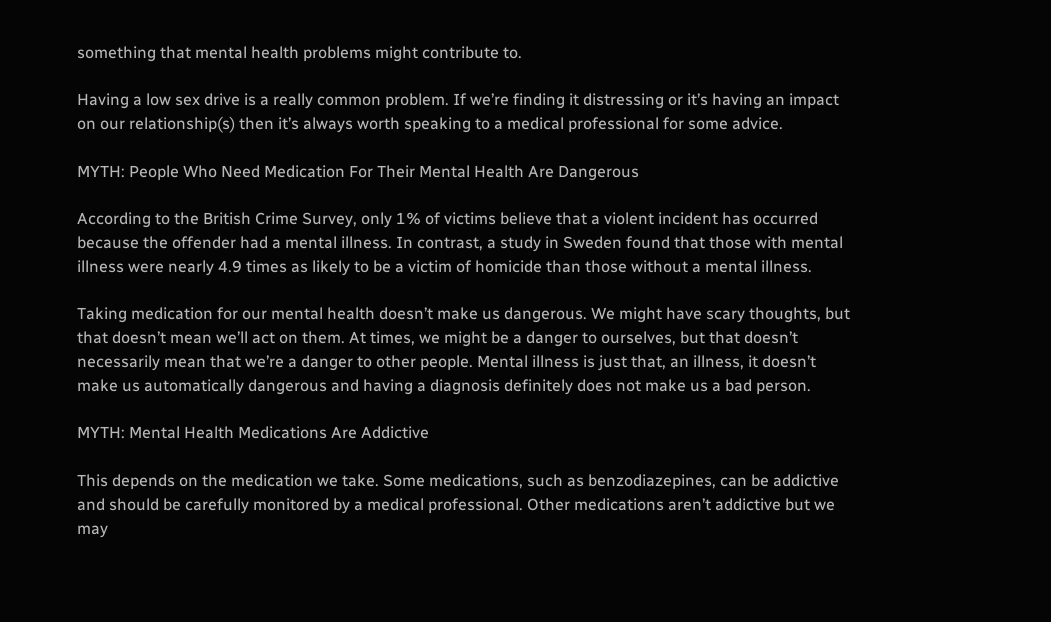something that mental health problems might contribute to.

Having a low sex drive is a really common problem. If we’re finding it distressing or it’s having an impact on our relationship(s) then it’s always worth speaking to a medical professional for some advice.

MYTH: People Who Need Medication For Their Mental Health Are Dangerous

According to the British Crime Survey, only 1% of victims believe that a violent incident has occurred because the offender had a mental illness. In contrast, a study in Sweden found that those with mental illness were nearly 4.9 times as likely to be a victim of homicide than those without a mental illness.

Taking medication for our mental health doesn’t make us dangerous. We might have scary thoughts, but that doesn’t mean we’ll act on them. At times, we might be a danger to ourselves, but that doesn’t necessarily mean that we’re a danger to other people. Mental illness is just that, an illness, it doesn’t make us automatically dangerous and having a diagnosis definitely does not make us a bad person.

MYTH: Mental Health Medications Are Addictive

This depends on the medication we take. Some medications, such as benzodiazepines, can be addictive and should be carefully monitored by a medical professional. Other medications aren’t addictive but we may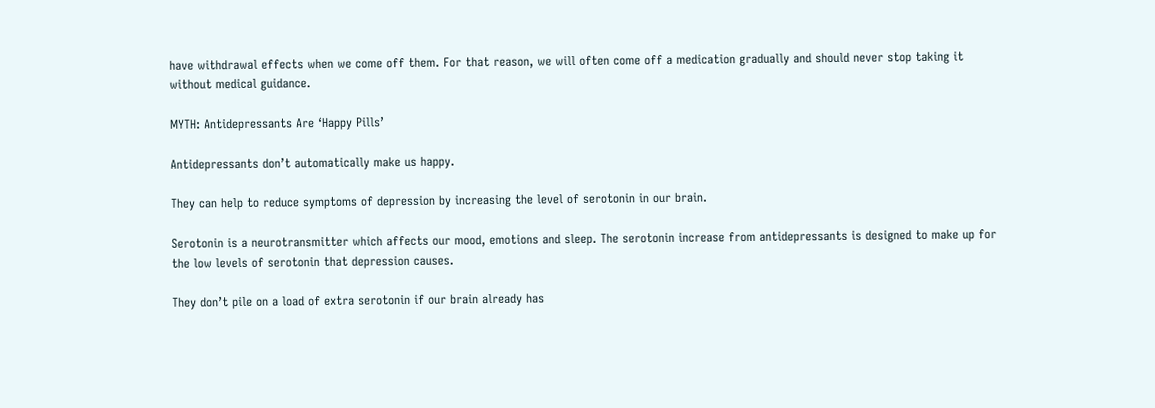have withdrawal effects when we come off them. For that reason, we will often come off a medication gradually and should never stop taking it without medical guidance.

MYTH: Antidepressants Are ‘Happy Pills’

Antidepressants don’t automatically make us happy.

They can help to reduce symptoms of depression by increasing the level of serotonin in our brain.

Serotonin is a neurotransmitter which affects our mood, emotions and sleep. The serotonin increase from antidepressants is designed to make up for the low levels of serotonin that depression causes.

They don’t pile on a load of extra serotonin if our brain already has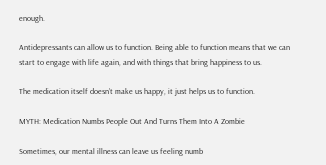enough.

Antidepressants can allow us to function. Being able to function means that we can start to engage with life again, and with things that bring happiness to us.

The medication itself doesn’t make us happy, it just helps us to function.

MYTH: Medication Numbs People Out And Turns Them Into A Zombie

Sometimes, our mental illness can leave us feeling numb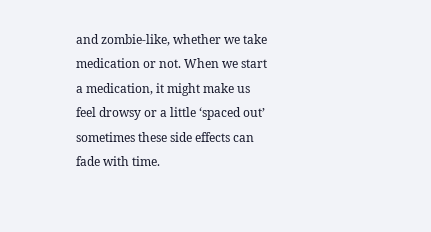and zombie-like, whether we take medication or not. When we start a medication, it might make us feel drowsy or a little ‘spaced out’ sometimes these side effects can fade with time.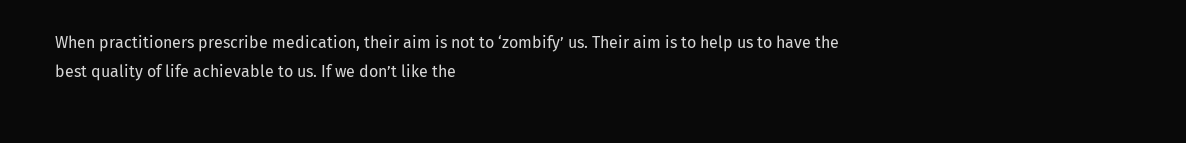When practitioners prescribe medication, their aim is not to ‘zombify’ us. Their aim is to help us to have the best quality of life achievable to us. If we don’t like the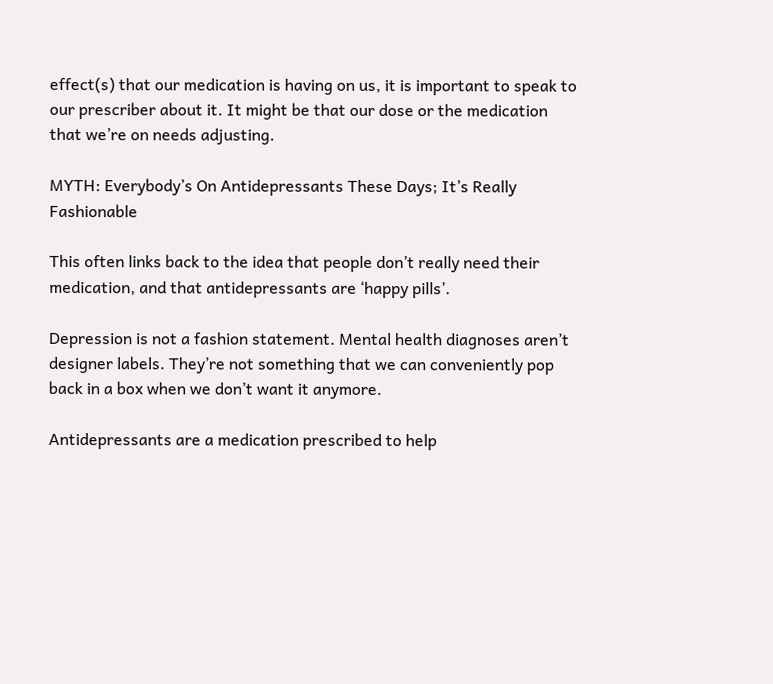effect(s) that our medication is having on us, it is important to speak to our prescriber about it. It might be that our dose or the medication that we’re on needs adjusting.

MYTH: Everybody’s On Antidepressants These Days; It’s Really Fashionable

This often links back to the idea that people don’t really need their medication, and that antidepressants are ‘happy pills’.

Depression is not a fashion statement. Mental health diagnoses aren’t designer labels. They’re not something that we can conveniently pop back in a box when we don’t want it anymore.

Antidepressants are a medication prescribed to help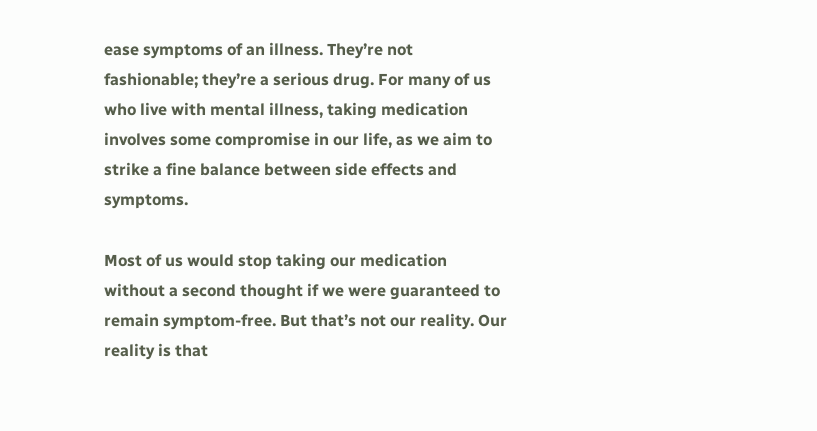ease symptoms of an illness. They’re not fashionable; they’re a serious drug. For many of us who live with mental illness, taking medication involves some compromise in our life, as we aim to strike a fine balance between side effects and symptoms.

Most of us would stop taking our medication without a second thought if we were guaranteed to remain symptom-free. But that’s not our reality. Our reality is that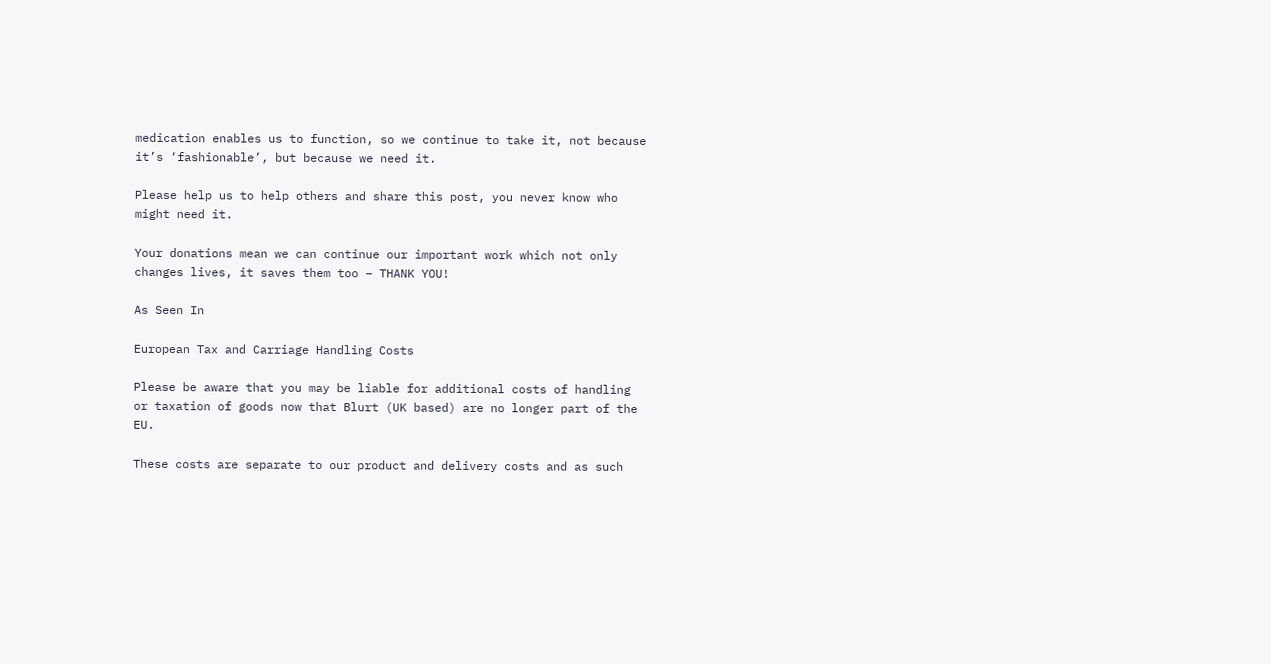medication enables us to function, so we continue to take it, not because it’s ‘fashionable’, but because we need it.

Please help us to help others and share this post, you never know who might need it.

Your donations mean we can continue our important work which not only changes lives, it saves them too – THANK YOU!

As Seen In

European Tax and Carriage Handling Costs

Please be aware that you may be liable for additional costs of handling or taxation of goods now that Blurt (UK based) are no longer part of the EU.

These costs are separate to our product and delivery costs and as such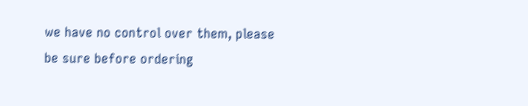we have no control over them, please be sure before ordering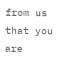from us that you are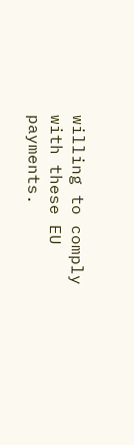willing to comply with these EU payments.